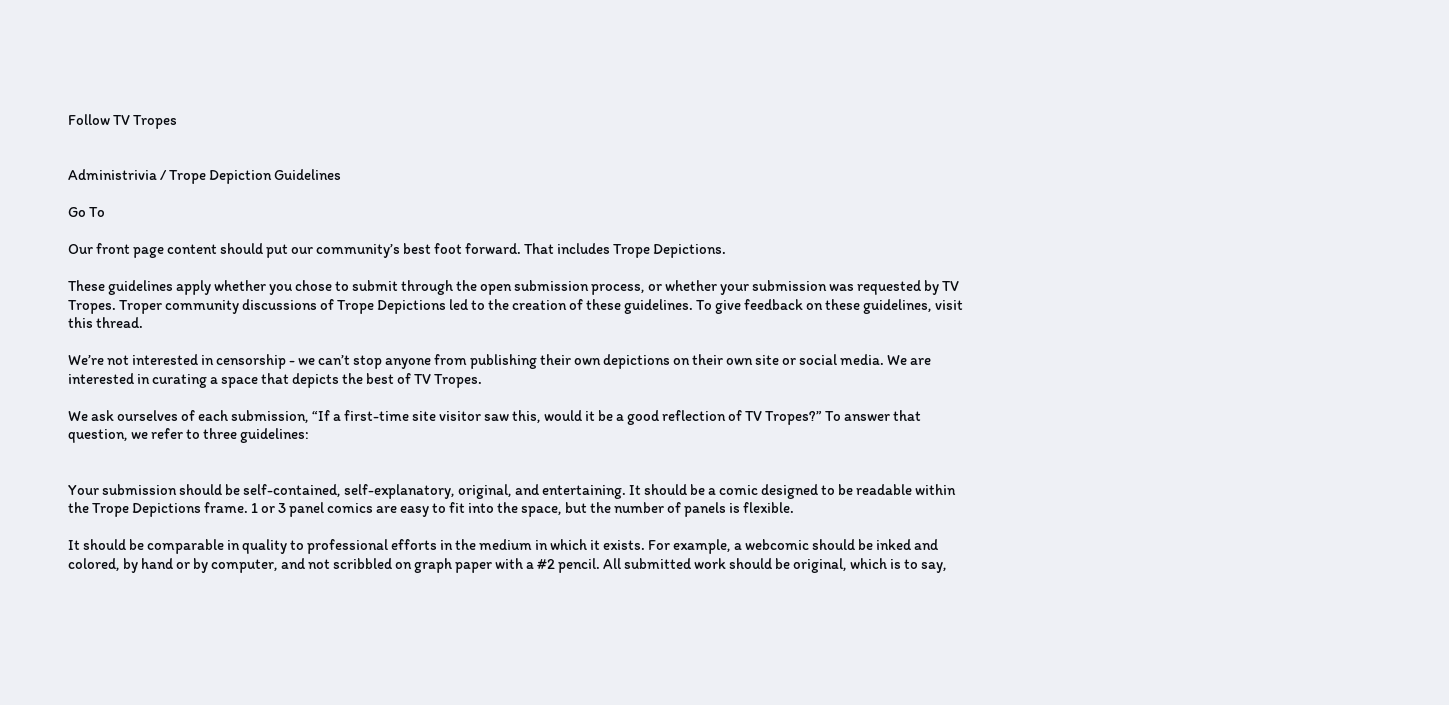Follow TV Tropes


Administrivia / Trope Depiction Guidelines

Go To

Our front page content should put our community’s best foot forward. That includes Trope Depictions.

These guidelines apply whether you chose to submit through the open submission process, or whether your submission was requested by TV Tropes. Troper community discussions of Trope Depictions led to the creation of these guidelines. To give feedback on these guidelines, visit this thread.

We’re not interested in censorship - we can’t stop anyone from publishing their own depictions on their own site or social media. We are interested in curating a space that depicts the best of TV Tropes.

We ask ourselves of each submission, “If a first-time site visitor saw this, would it be a good reflection of TV Tropes?” To answer that question, we refer to three guidelines:


Your submission should be self-contained, self-explanatory, original, and entertaining. It should be a comic designed to be readable within the Trope Depictions frame. 1 or 3 panel comics are easy to fit into the space, but the number of panels is flexible.

It should be comparable in quality to professional efforts in the medium in which it exists. For example, a webcomic should be inked and colored, by hand or by computer, and not scribbled on graph paper with a #2 pencil. All submitted work should be original, which is to say,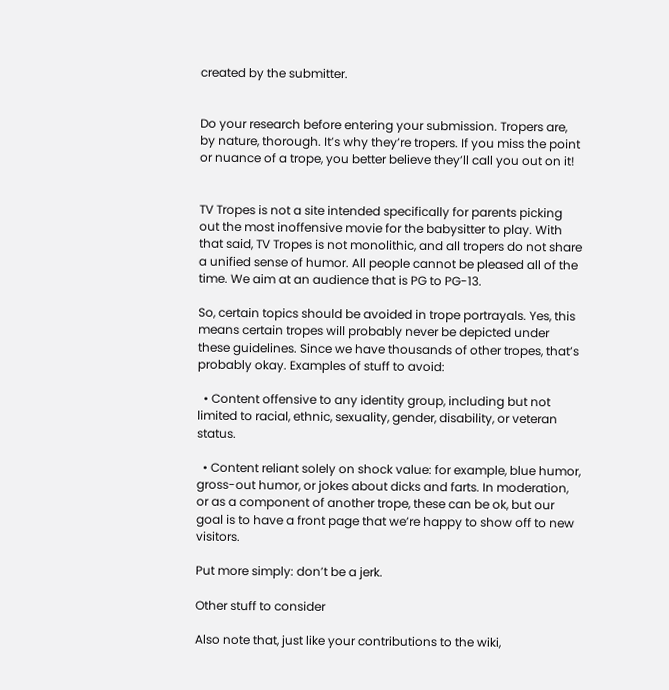created by the submitter.


Do your research before entering your submission. Tropers are, by nature, thorough. It’s why they’re tropers. If you miss the point or nuance of a trope, you better believe they’ll call you out on it!


TV Tropes is not a site intended specifically for parents picking out the most inoffensive movie for the babysitter to play. With that said, TV Tropes is not monolithic, and all tropers do not share a unified sense of humor. All people cannot be pleased all of the time. We aim at an audience that is PG to PG-13.

So, certain topics should be avoided in trope portrayals. Yes, this means certain tropes will probably never be depicted under these guidelines. Since we have thousands of other tropes, that’s probably okay. Examples of stuff to avoid:

  • Content offensive to any identity group, including but not limited to racial, ethnic, sexuality, gender, disability, or veteran status.

  • Content reliant solely on shock value: for example, blue humor, gross-out humor, or jokes about dicks and farts. In moderation, or as a component of another trope, these can be ok, but our goal is to have a front page that we’re happy to show off to new visitors.

Put more simply: don’t be a jerk.

Other stuff to consider

Also note that, just like your contributions to the wiki,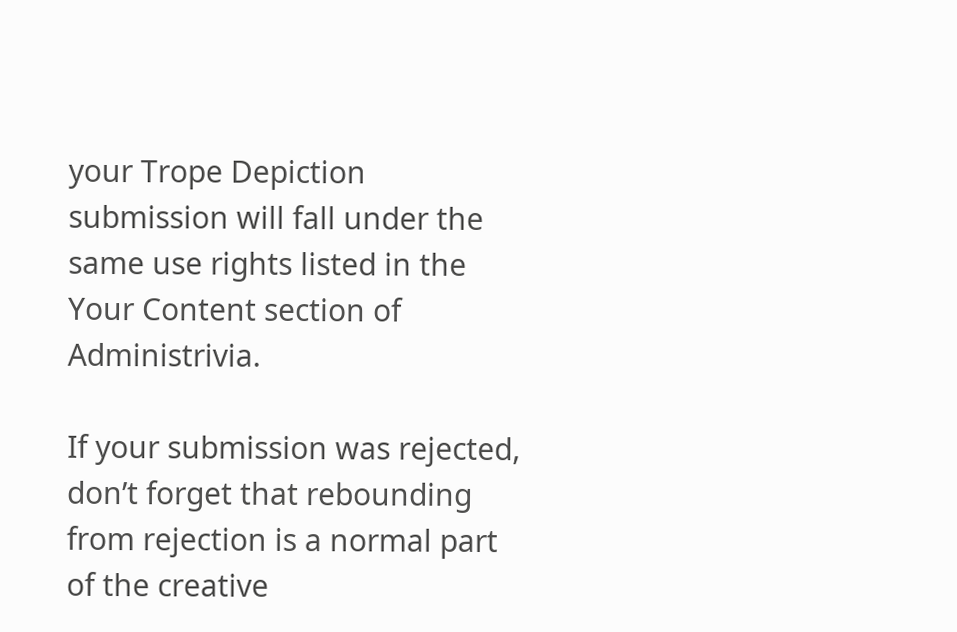your Trope Depiction submission will fall under the same use rights listed in the Your Content section of Administrivia.

If your submission was rejected, don’t forget that rebounding from rejection is a normal part of the creative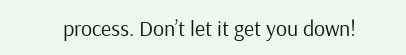process. Don’t let it get you down!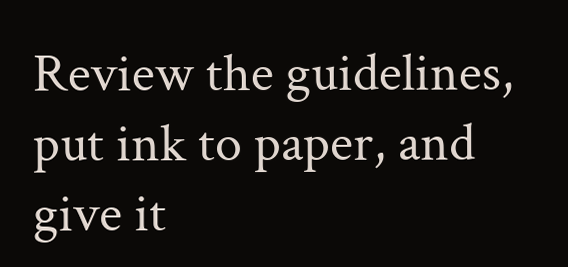Review the guidelines, put ink to paper, and give it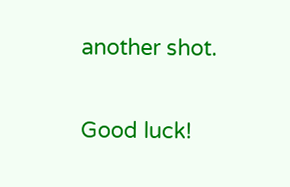another shot.

Good luck!